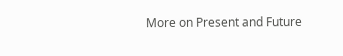More on Present and Future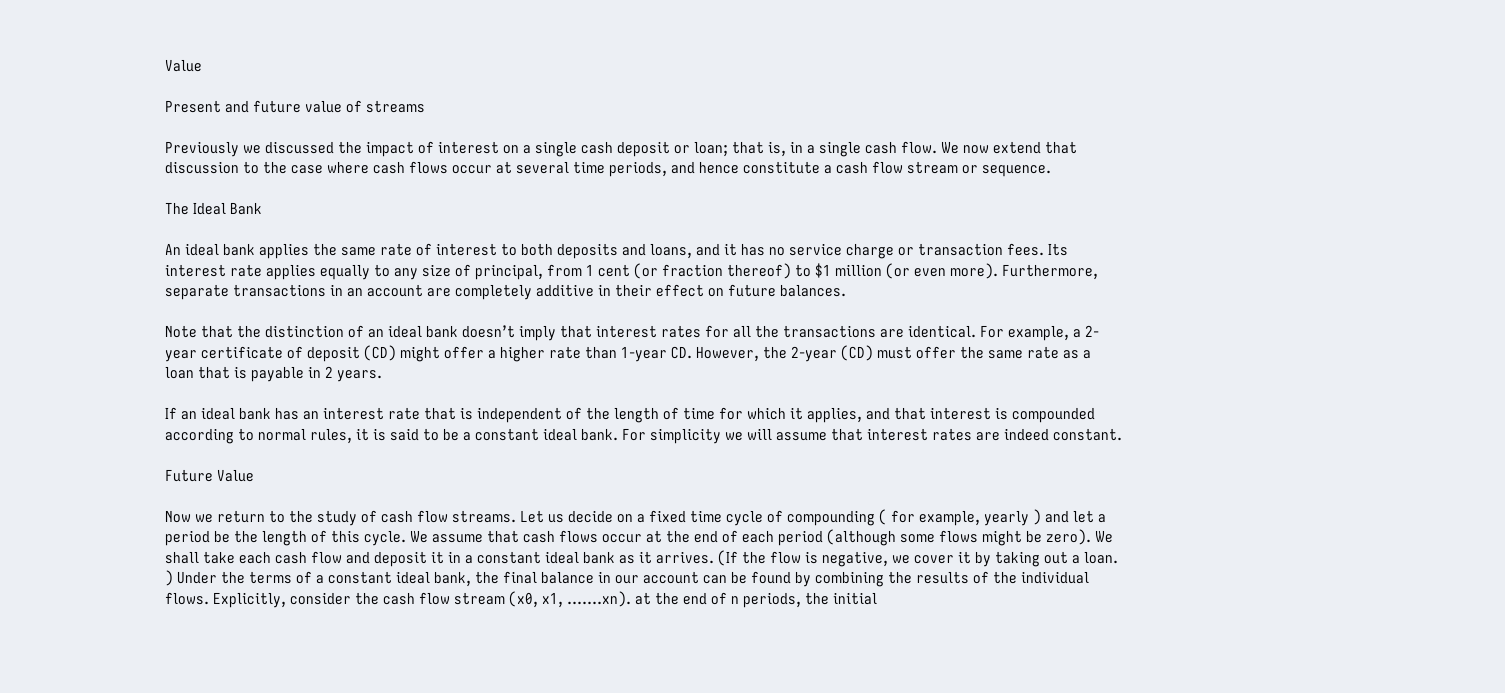Value

Present and future value of streams

Previously we discussed the impact of interest on a single cash deposit or loan; that is, in a single cash flow. We now extend that discussion to the case where cash flows occur at several time periods, and hence constitute a cash flow stream or sequence.

The Ideal Bank

An ideal bank applies the same rate of interest to both deposits and loans, and it has no service charge or transaction fees. Its interest rate applies equally to any size of principal, from 1 cent (or fraction thereof) to $1 million (or even more). Furthermore, separate transactions in an account are completely additive in their effect on future balances.

Note that the distinction of an ideal bank doesn’t imply that interest rates for all the transactions are identical. For example, a 2-year certificate of deposit (CD) might offer a higher rate than 1-year CD. However, the 2-year (CD) must offer the same rate as a loan that is payable in 2 years.

If an ideal bank has an interest rate that is independent of the length of time for which it applies, and that interest is compounded according to normal rules, it is said to be a constant ideal bank. For simplicity we will assume that interest rates are indeed constant.

Future Value

Now we return to the study of cash flow streams. Let us decide on a fixed time cycle of compounding ( for example, yearly ) and let a period be the length of this cycle. We assume that cash flows occur at the end of each period (although some flows might be zero). We shall take each cash flow and deposit it in a constant ideal bank as it arrives. (If the flow is negative, we cover it by taking out a loan. ) Under the terms of a constant ideal bank, the final balance in our account can be found by combining the results of the individual flows. Explicitly, consider the cash flow stream (x0, x1, …….xn). at the end of n periods, the initial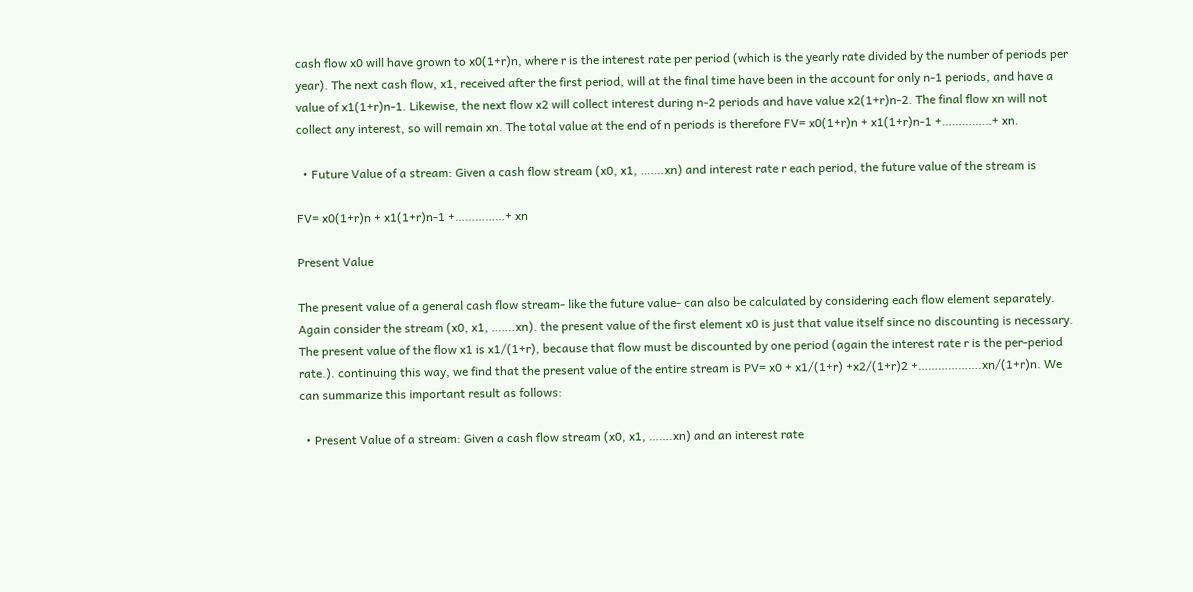cash flow x0 will have grown to x0(1+r)n, where r is the interest rate per period (which is the yearly rate divided by the number of periods per year). The next cash flow, x1, received after the first period, will at the final time have been in the account for only n-1 periods, and have a value of x1(1+r)n-1. Likewise, the next flow x2 will collect interest during n-2 periods and have value x2(1+r)n-2. The final flow xn will not collect any interest, so will remain xn. The total value at the end of n periods is therefore FV= x0(1+r)n + x1(1+r)n-1 +……………+ xn.

  • Future Value of a stream: Given a cash flow stream (x0, x1, …….xn) and interest rate r each period, the future value of the stream is

FV= x0(1+r)n + x1(1+r)n-1 +……………+ xn

Present Value

The present value of a general cash flow stream- like the future value- can also be calculated by considering each flow element separately. Again consider the stream (x0, x1, …….xn). the present value of the first element x0 is just that value itself since no discounting is necessary. The present value of the flow x1 is x1/(1+r), because that flow must be discounted by one period (again the interest rate r is the per-period rate.). continuing this way, we find that the present value of the entire stream is PV= x0 + x1/(1+r) +x2/(1+r)2 +……………….xn/(1+r)n. We can summarize this important result as follows:

  • Present Value of a stream: Given a cash flow stream (x0, x1, …….xn) and an interest rate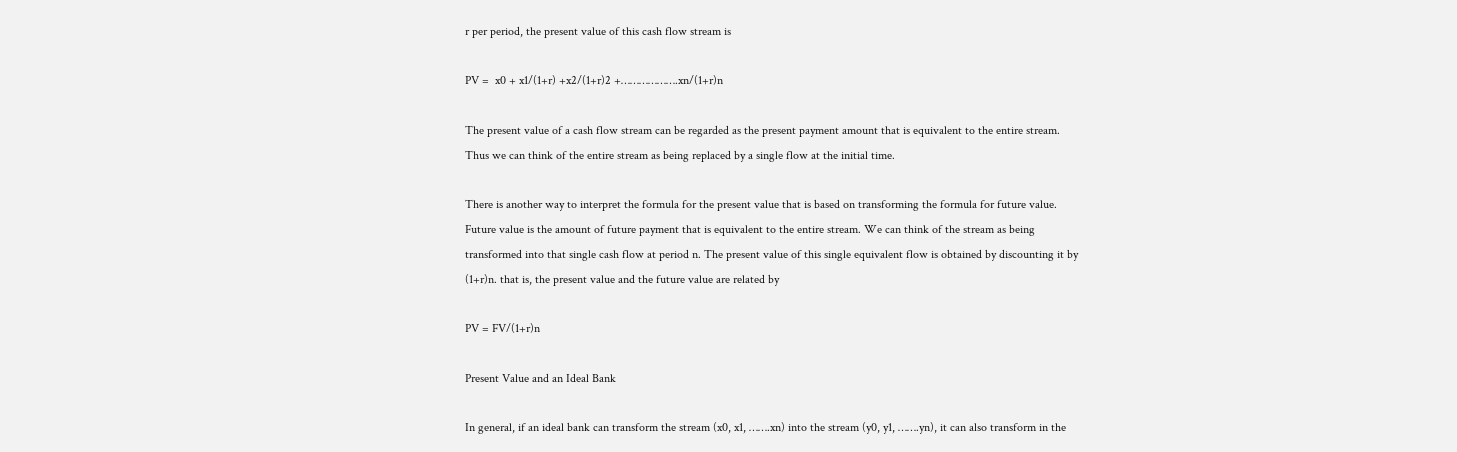r per period, the present value of this cash flow stream is

PV =  x0 + x1/(1+r) +x2/(1+r)2 +……………….xn/(1+r)n

The present value of a cash flow stream can be regarded as the present payment amount that is equivalent to the entire stream. Thus we can think of the entire stream as being replaced by a single flow at the initial time.

There is another way to interpret the formula for the present value that is based on transforming the formula for future value. Future value is the amount of future payment that is equivalent to the entire stream. We can think of the stream as being transformed into that single cash flow at period n. The present value of this single equivalent flow is obtained by discounting it by (1+r)n. that is, the present value and the future value are related by

PV = FV/(1+r)n

Present Value and an Ideal Bank

In general, if an ideal bank can transform the stream (x0, x1, …….xn) into the stream (y0, y1, …….yn), it can also transform in the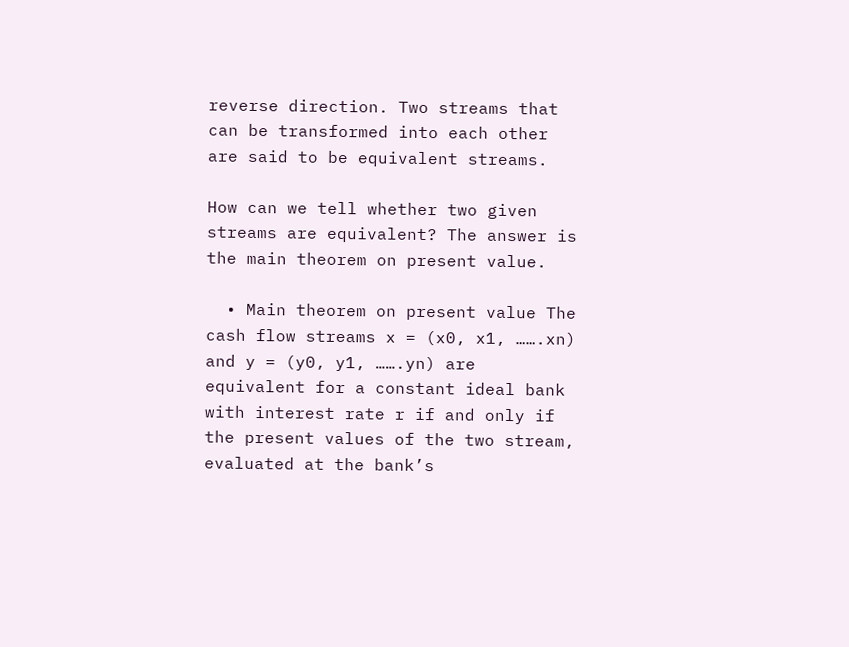reverse direction. Two streams that can be transformed into each other are said to be equivalent streams.

How can we tell whether two given streams are equivalent? The answer is the main theorem on present value.

  • Main theorem on present value The cash flow streams x = (x0, x1, …….xn) and y = (y0, y1, …….yn) are equivalent for a constant ideal bank with interest rate r if and only if the present values of the two stream, evaluated at the bank’s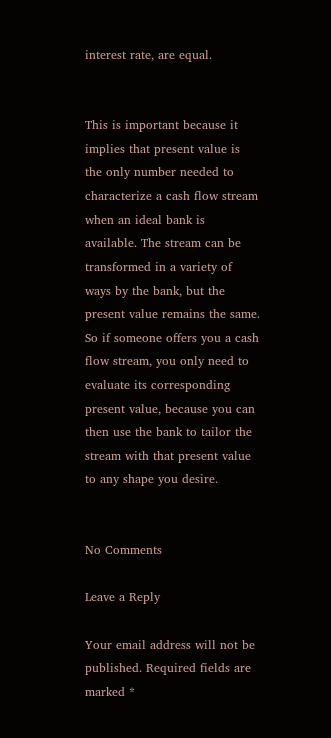interest rate, are equal.


This is important because it implies that present value is the only number needed to characterize a cash flow stream when an ideal bank is available. The stream can be transformed in a variety of ways by the bank, but the present value remains the same. So if someone offers you a cash flow stream, you only need to evaluate its corresponding present value, because you can then use the bank to tailor the stream with that present value to any shape you desire.


No Comments

Leave a Reply

Your email address will not be published. Required fields are marked *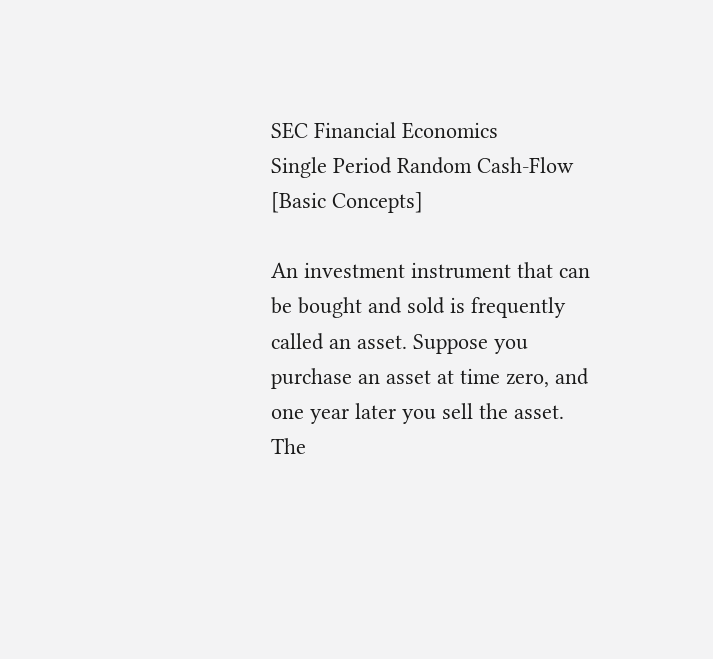SEC Financial Economics
Single Period Random Cash-Flow [Basic Concepts]

An investment instrument that can be bought and sold is frequently called an asset. Suppose you purchase an asset at time zero, and one year later you sell the asset. The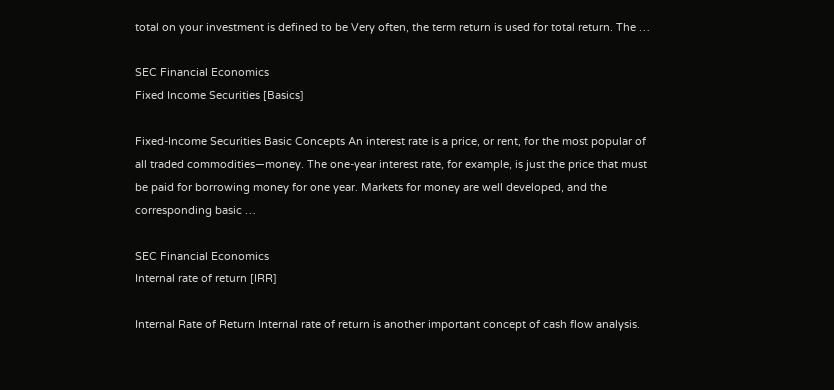total on your investment is defined to be Very often, the term return is used for total return. The …

SEC Financial Economics
Fixed Income Securities [Basics]

Fixed-Income Securities Basic Concepts An interest rate is a price, or rent, for the most popular of all traded commodities—money. The one-year interest rate, for example, is just the price that must be paid for borrowing money for one year. Markets for money are well developed, and the corresponding basic …

SEC Financial Economics
Internal rate of return [IRR]

Internal Rate of Return Internal rate of return is another important concept of cash flow analysis.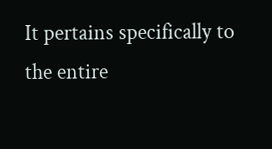It pertains specifically to the entire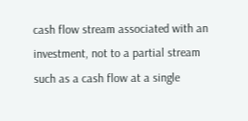cash flow stream associated with an investment, not to a partial stream such as a cash flow at a single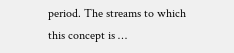period. The streams to which this concept is …